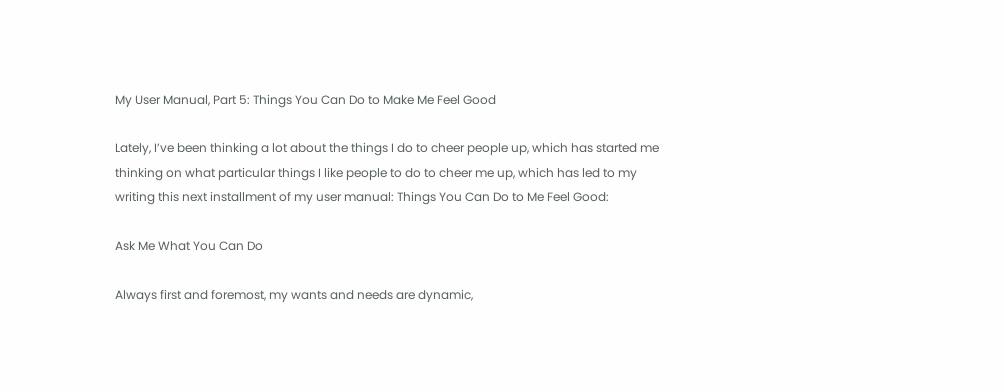My User Manual, Part 5: Things You Can Do to Make Me Feel Good

Lately, I’ve been thinking a lot about the things I do to cheer people up, which has started me thinking on what particular things I like people to do to cheer me up, which has led to my writing this next installment of my user manual: Things You Can Do to Me Feel Good:

Ask Me What You Can Do

Always first and foremost, my wants and needs are dynamic,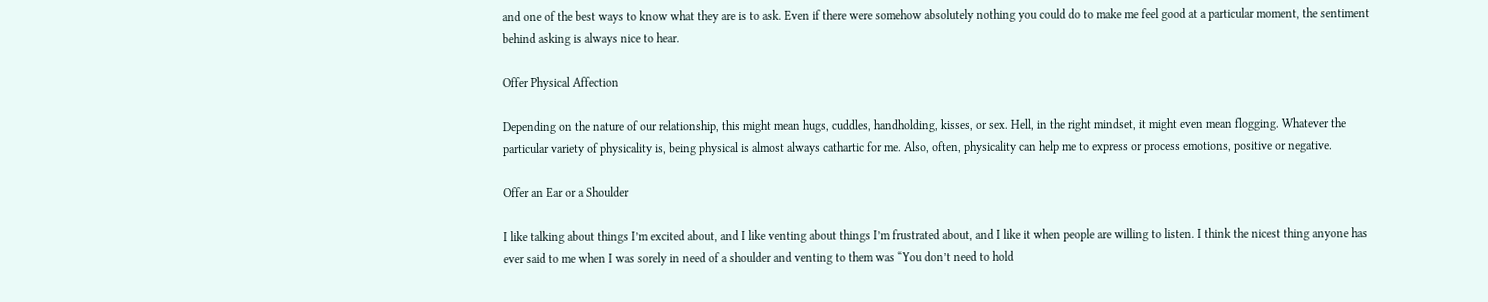and one of the best ways to know what they are is to ask. Even if there were somehow absolutely nothing you could do to make me feel good at a particular moment, the sentiment behind asking is always nice to hear.

Offer Physical Affection

Depending on the nature of our relationship, this might mean hugs, cuddles, handholding, kisses, or sex. Hell, in the right mindset, it might even mean flogging. Whatever the particular variety of physicality is, being physical is almost always cathartic for me. Also, often, physicality can help me to express or process emotions, positive or negative.

Offer an Ear or a Shoulder

I like talking about things I’m excited about, and I like venting about things I’m frustrated about, and I like it when people are willing to listen. I think the nicest thing anyone has ever said to me when I was sorely in need of a shoulder and venting to them was “You don’t need to hold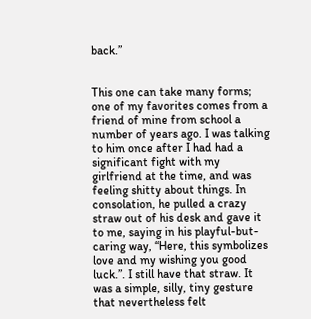back.”


This one can take many forms; one of my favorites comes from a friend of mine from school a number of years ago. I was talking to him once after I had had a significant fight with my girlfriend at the time, and was feeling shitty about things. In consolation, he pulled a crazy straw out of his desk and gave it to me, saying in his playful-but-caring way, “Here, this symbolizes love and my wishing you good luck.”. I still have that straw. It was a simple, silly, tiny gesture that nevertheless felt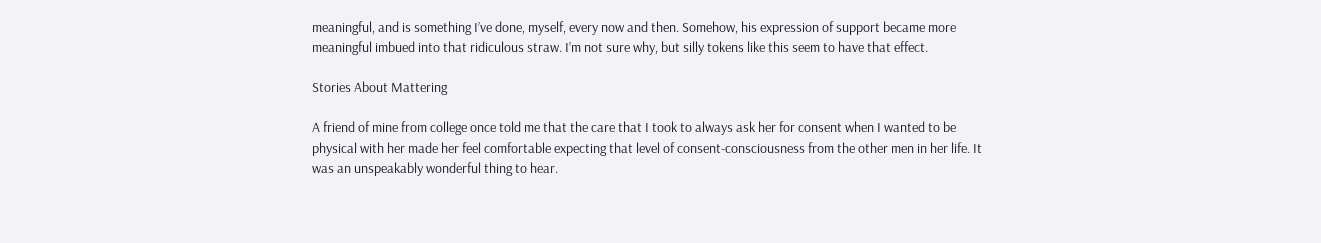meaningful, and is something I’ve done, myself, every now and then. Somehow, his expression of support became more meaningful imbued into that ridiculous straw. I’m not sure why, but silly tokens like this seem to have that effect.

Stories About Mattering

A friend of mine from college once told me that the care that I took to always ask her for consent when I wanted to be physical with her made her feel comfortable expecting that level of consent-consciousness from the other men in her life. It was an unspeakably wonderful thing to hear.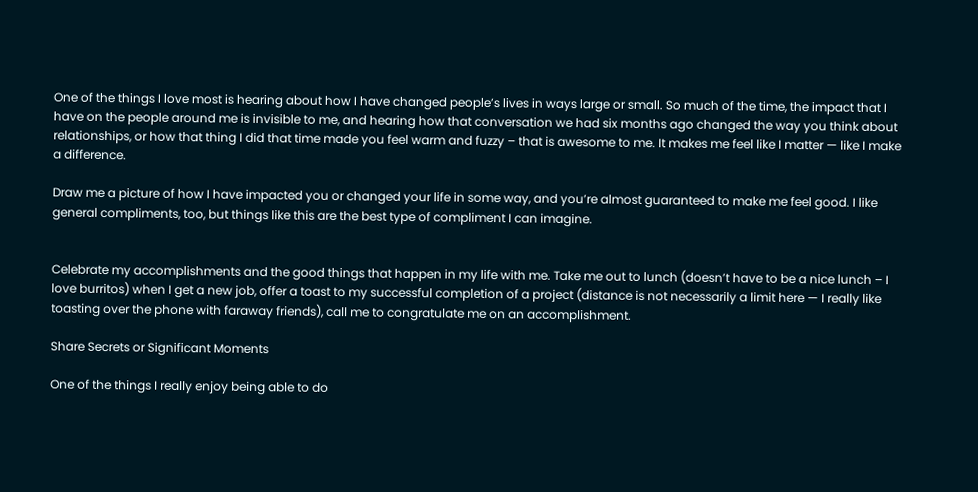One of the things I love most is hearing about how I have changed people’s lives in ways large or small. So much of the time, the impact that I have on the people around me is invisible to me, and hearing how that conversation we had six months ago changed the way you think about relationships, or how that thing I did that time made you feel warm and fuzzy – that is awesome to me. It makes me feel like I matter — like I make a difference.

Draw me a picture of how I have impacted you or changed your life in some way, and you’re almost guaranteed to make me feel good. I like general compliments, too, but things like this are the best type of compliment I can imagine.


Celebrate my accomplishments and the good things that happen in my life with me. Take me out to lunch (doesn’t have to be a nice lunch – I love burritos) when I get a new job, offer a toast to my successful completion of a project (distance is not necessarily a limit here — I really like toasting over the phone with faraway friends), call me to congratulate me on an accomplishment.

Share Secrets or Significant Moments

One of the things I really enjoy being able to do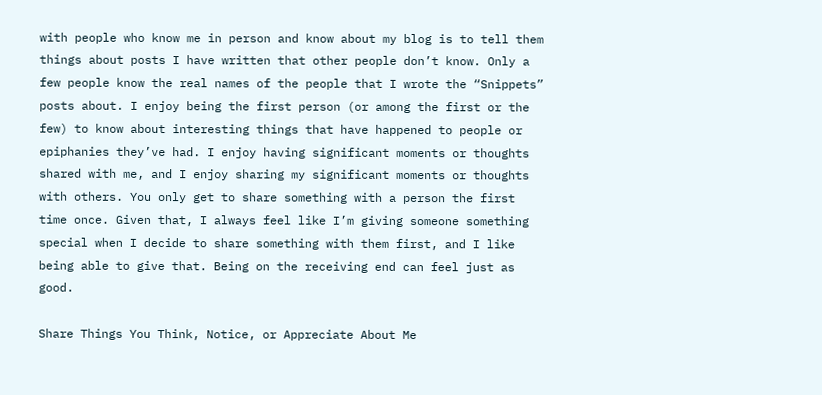with people who know me in person and know about my blog is to tell them things about posts I have written that other people don’t know. Only a few people know the real names of the people that I wrote the “Snippets” posts about. I enjoy being the first person (or among the first or the few) to know about interesting things that have happened to people or epiphanies they’ve had. I enjoy having significant moments or thoughts shared with me, and I enjoy sharing my significant moments or thoughts with others. You only get to share something with a person the first time once. Given that, I always feel like I’m giving someone something special when I decide to share something with them first, and I like being able to give that. Being on the receiving end can feel just as good.

Share Things You Think, Notice, or Appreciate About Me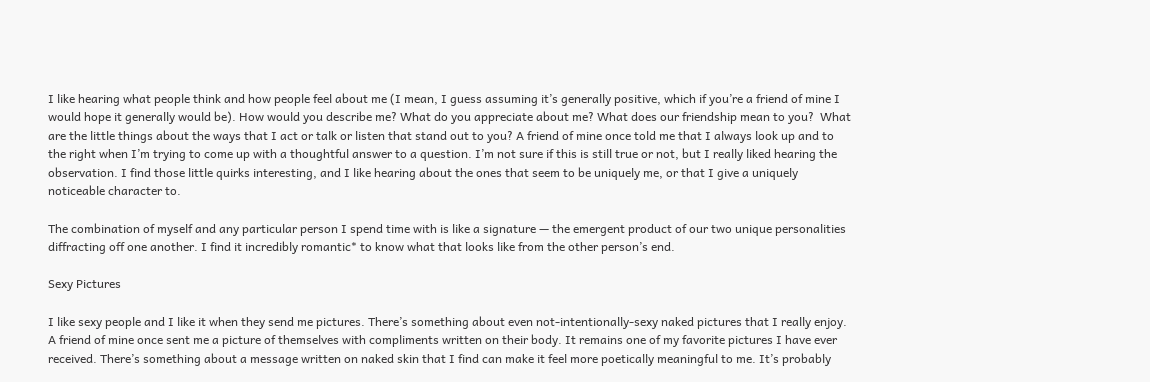I like hearing what people think and how people feel about me (I mean, I guess assuming it’s generally positive, which if you’re a friend of mine I would hope it generally would be). How would you describe me? What do you appreciate about me? What does our friendship mean to you?  What are the little things about the ways that I act or talk or listen that stand out to you? A friend of mine once told me that I always look up and to the right when I’m trying to come up with a thoughtful answer to a question. I’m not sure if this is still true or not, but I really liked hearing the observation. I find those little quirks interesting, and I like hearing about the ones that seem to be uniquely me, or that I give a uniquely noticeable character to.

The combination of myself and any particular person I spend time with is like a signature — the emergent product of our two unique personalities diffracting off one another. I find it incredibly romantic* to know what that looks like from the other person’s end.

Sexy Pictures

I like sexy people and I like it when they send me pictures. There’s something about even not-intentionally-sexy naked pictures that I really enjoy. A friend of mine once sent me a picture of themselves with compliments written on their body. It remains one of my favorite pictures I have ever received. There’s something about a message written on naked skin that I find can make it feel more poetically meaningful to me. It’s probably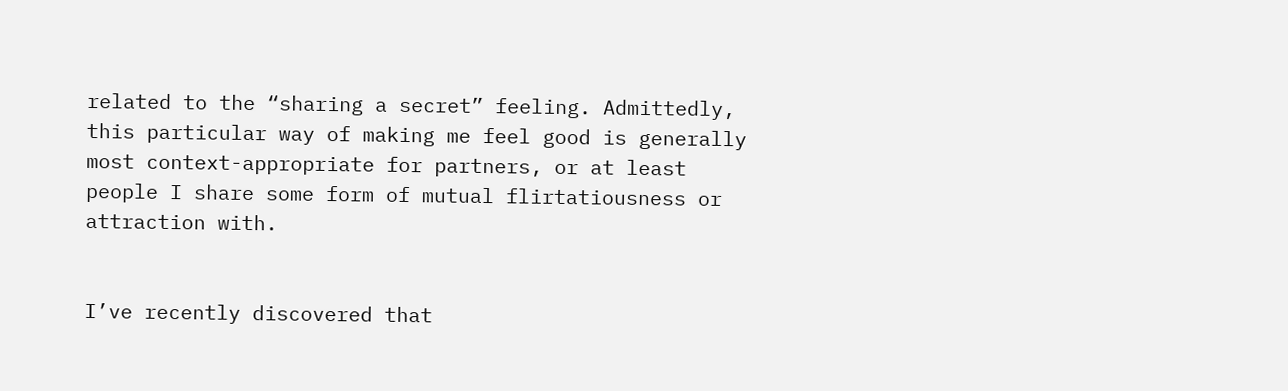related to the “sharing a secret” feeling. Admittedly, this particular way of making me feel good is generally most context-appropriate for partners, or at least people I share some form of mutual flirtatiousness or attraction with.


I’ve recently discovered that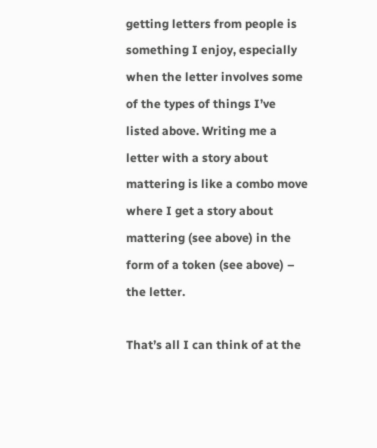getting letters from people is something I enjoy, especially when the letter involves some of the types of things I’ve listed above. Writing me a letter with a story about mattering is like a combo move where I get a story about mattering (see above) in the form of a token (see above) – the letter.

That’s all I can think of at the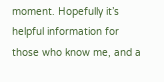moment. Hopefully it’s helpful information for those who know me, and a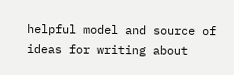helpful model and source of ideas for writing about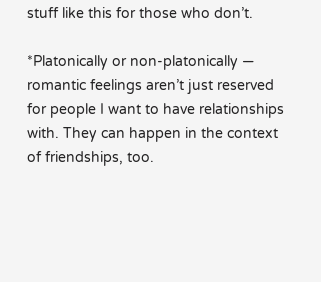stuff like this for those who don’t.

*Platonically or non-platonically — romantic feelings aren’t just reserved for people I want to have relationships with. They can happen in the context of friendships, too.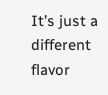It’s just a different flavor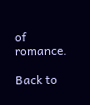of romance.

Back to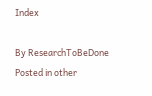Index

By ResearchToBeDone Posted in other